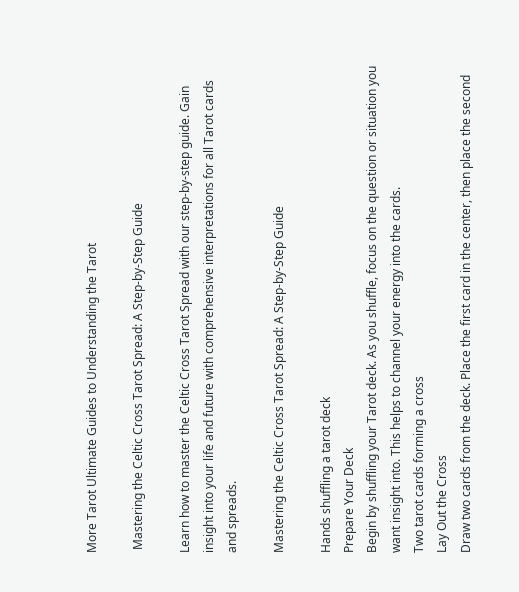More Tarot Ultimate Guides to Understanding the Tarot

 Mastering the Celtic Cross Tarot Spread: A Step-by-Step Guide

Learn how to master the Celtic Cross Tarot Spread with our step-by-step guide. Gain insight into your life and future with comprehensive interpretations for all Tarot cards and spreads.

Mastering the Celtic Cross Tarot Spread: A Step-by-Step Guide

Hands shuffling a tarot deck
Prepare Your Deck
Begin by shuffling your Tarot deck. As you shuffle, focus on the question or situation you want insight into. This helps to channel your energy into the cards.
Two tarot cards forming a cross
Lay Out the Cross
Draw two cards from the deck. Place the first card in the center, then place the second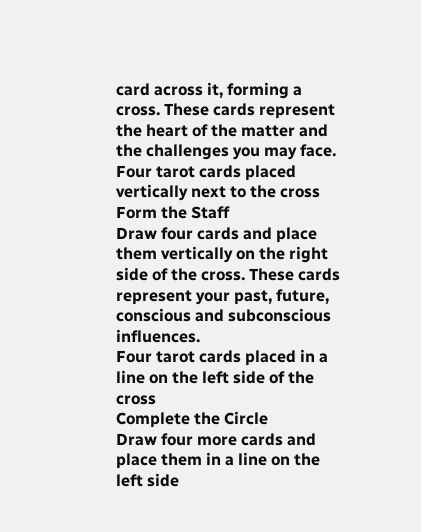card across it, forming a cross. These cards represent the heart of the matter and the challenges you may face.
Four tarot cards placed vertically next to the cross
Form the Staff
Draw four cards and place them vertically on the right side of the cross. These cards represent your past, future, conscious and subconscious influences.
Four tarot cards placed in a line on the left side of the cross
Complete the Circle
Draw four more cards and place them in a line on the left side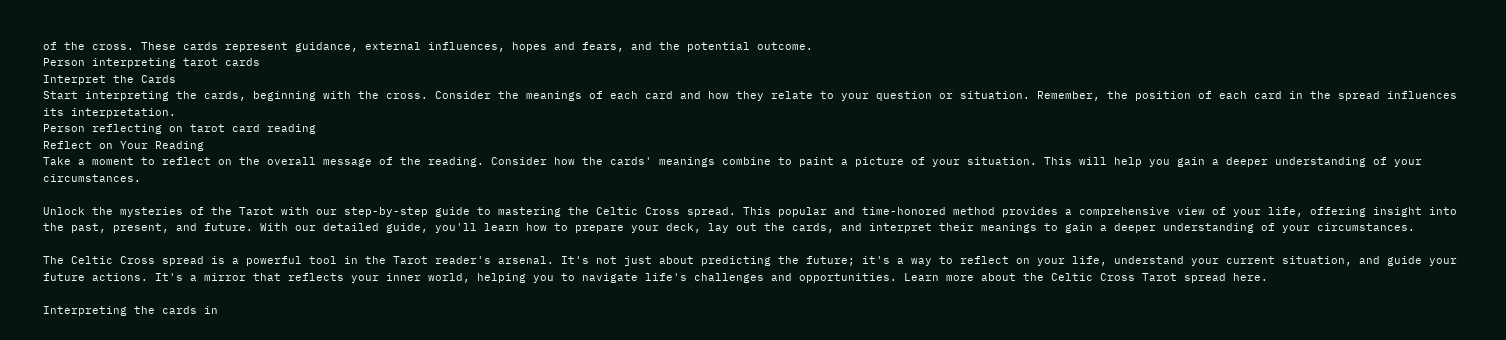of the cross. These cards represent guidance, external influences, hopes and fears, and the potential outcome.
Person interpreting tarot cards
Interpret the Cards
Start interpreting the cards, beginning with the cross. Consider the meanings of each card and how they relate to your question or situation. Remember, the position of each card in the spread influences its interpretation.
Person reflecting on tarot card reading
Reflect on Your Reading
Take a moment to reflect on the overall message of the reading. Consider how the cards' meanings combine to paint a picture of your situation. This will help you gain a deeper understanding of your circumstances.

Unlock the mysteries of the Tarot with our step-by-step guide to mastering the Celtic Cross spread. This popular and time-honored method provides a comprehensive view of your life, offering insight into the past, present, and future. With our detailed guide, you'll learn how to prepare your deck, lay out the cards, and interpret their meanings to gain a deeper understanding of your circumstances.

The Celtic Cross spread is a powerful tool in the Tarot reader's arsenal. It's not just about predicting the future; it's a way to reflect on your life, understand your current situation, and guide your future actions. It's a mirror that reflects your inner world, helping you to navigate life's challenges and opportunities. Learn more about the Celtic Cross Tarot spread here.

Interpreting the cards in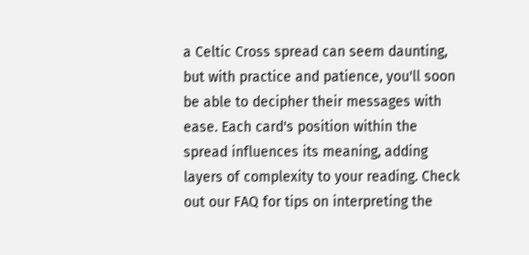a Celtic Cross spread can seem daunting, but with practice and patience, you'll soon be able to decipher their messages with ease. Each card's position within the spread influences its meaning, adding layers of complexity to your reading. Check out our FAQ for tips on interpreting the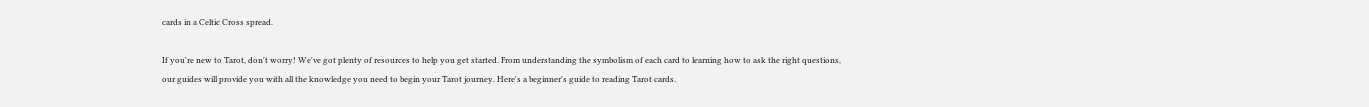cards in a Celtic Cross spread.

If you're new to Tarot, don't worry! We've got plenty of resources to help you get started. From understanding the symbolism of each card to learning how to ask the right questions, our guides will provide you with all the knowledge you need to begin your Tarot journey. Here's a beginner's guide to reading Tarot cards.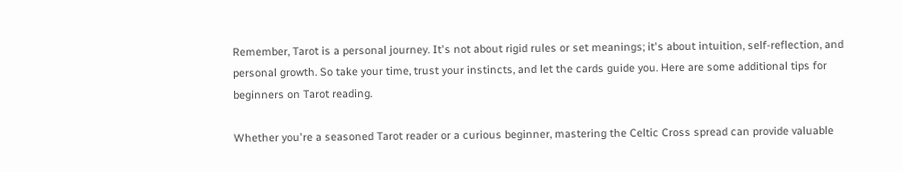Remember, Tarot is a personal journey. It's not about rigid rules or set meanings; it's about intuition, self-reflection, and personal growth. So take your time, trust your instincts, and let the cards guide you. Here are some additional tips for beginners on Tarot reading.

Whether you're a seasoned Tarot reader or a curious beginner, mastering the Celtic Cross spread can provide valuable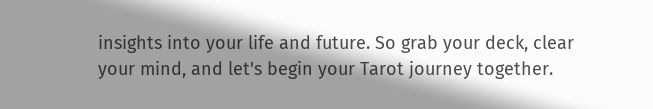insights into your life and future. So grab your deck, clear your mind, and let's begin your Tarot journey together.